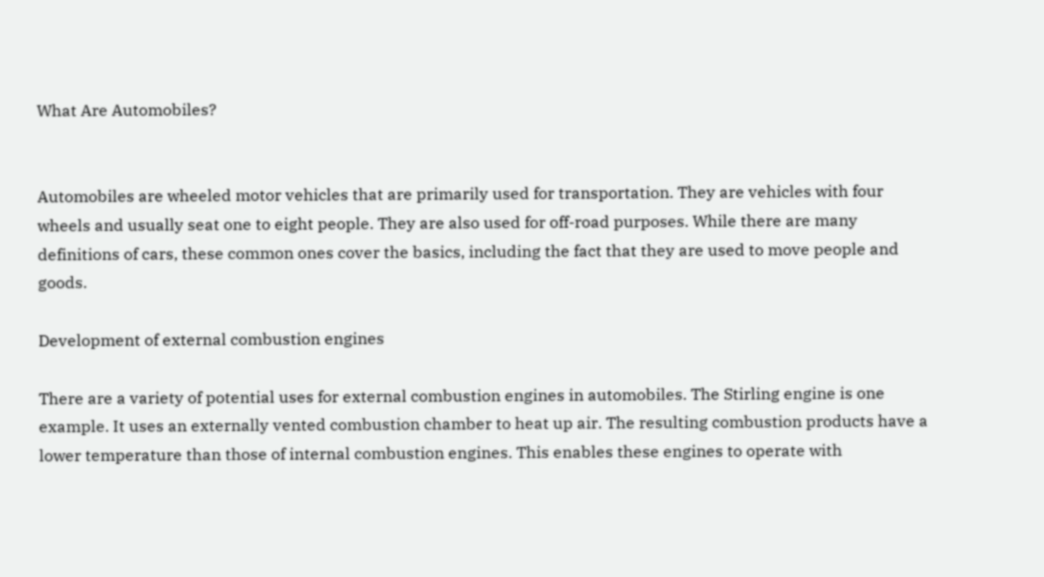What Are Automobiles?


Automobiles are wheeled motor vehicles that are primarily used for transportation. They are vehicles with four wheels and usually seat one to eight people. They are also used for off-road purposes. While there are many definitions of cars, these common ones cover the basics, including the fact that they are used to move people and goods.

Development of external combustion engines

There are a variety of potential uses for external combustion engines in automobiles. The Stirling engine is one example. It uses an externally vented combustion chamber to heat up air. The resulting combustion products have a lower temperature than those of internal combustion engines. This enables these engines to operate with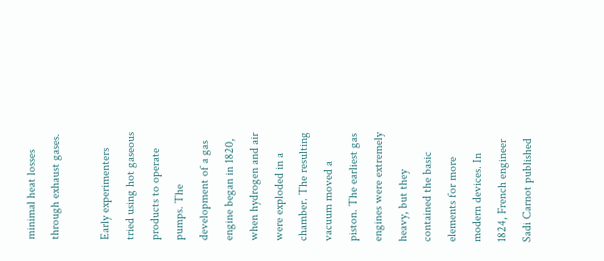minimal heat losses through exhaust gases.

Early experimenters tried using hot gaseous products to operate pumps. The development of a gas engine began in 1820, when hydrogen and air were exploded in a chamber. The resulting vacuum moved a piston. The earliest gas engines were extremely heavy, but they contained the basic elements for more modern devices. In 1824, French engineer Sadi Carnot published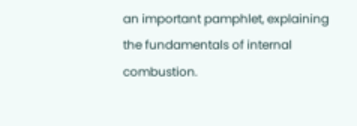an important pamphlet, explaining the fundamentals of internal combustion.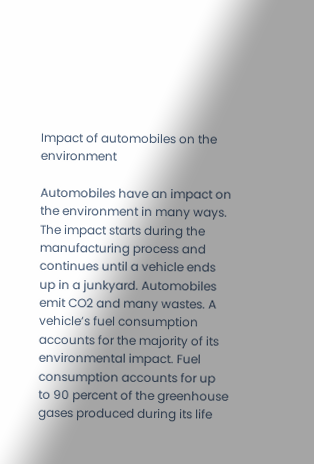Impact of automobiles on the environment

Automobiles have an impact on the environment in many ways. The impact starts during the manufacturing process and continues until a vehicle ends up in a junkyard. Automobiles emit CO2 and many wastes. A vehicle’s fuel consumption accounts for the majority of its environmental impact. Fuel consumption accounts for up to 90 percent of the greenhouse gases produced during its life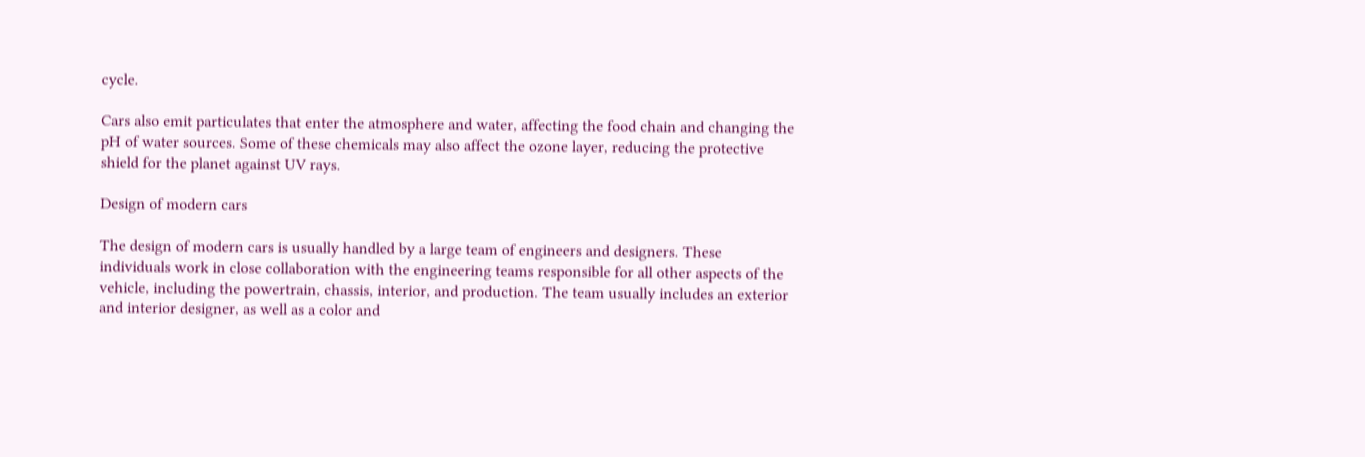cycle.

Cars also emit particulates that enter the atmosphere and water, affecting the food chain and changing the pH of water sources. Some of these chemicals may also affect the ozone layer, reducing the protective shield for the planet against UV rays.

Design of modern cars

The design of modern cars is usually handled by a large team of engineers and designers. These individuals work in close collaboration with the engineering teams responsible for all other aspects of the vehicle, including the powertrain, chassis, interior, and production. The team usually includes an exterior and interior designer, as well as a color and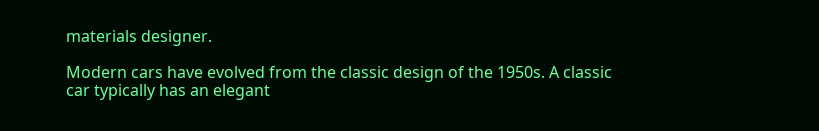materials designer.

Modern cars have evolved from the classic design of the 1950s. A classic car typically has an elegant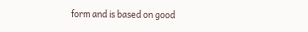form and is based on good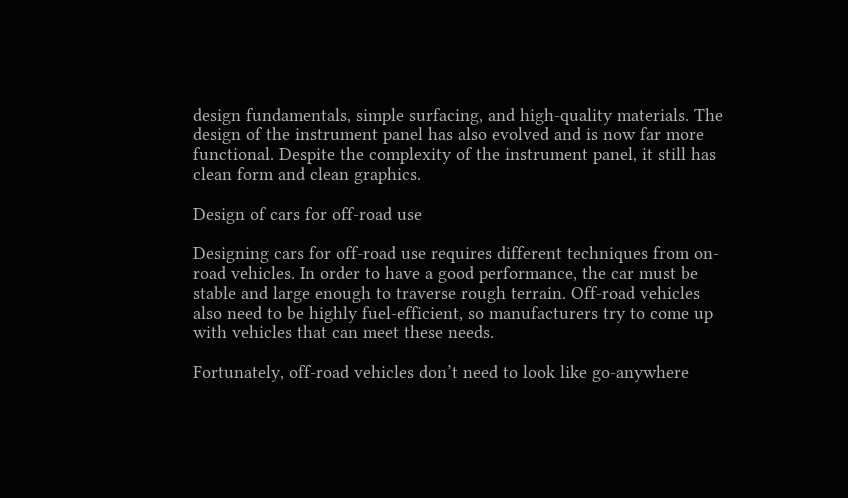design fundamentals, simple surfacing, and high-quality materials. The design of the instrument panel has also evolved and is now far more functional. Despite the complexity of the instrument panel, it still has clean form and clean graphics.

Design of cars for off-road use

Designing cars for off-road use requires different techniques from on-road vehicles. In order to have a good performance, the car must be stable and large enough to traverse rough terrain. Off-road vehicles also need to be highly fuel-efficient, so manufacturers try to come up with vehicles that can meet these needs.

Fortunately, off-road vehicles don’t need to look like go-anywhere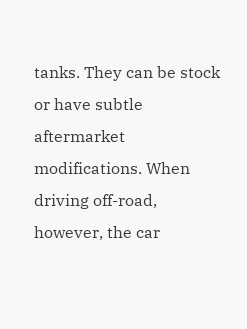tanks. They can be stock or have subtle aftermarket modifications. When driving off-road, however, the car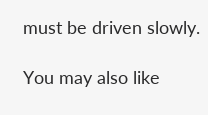must be driven slowly.

You may also like